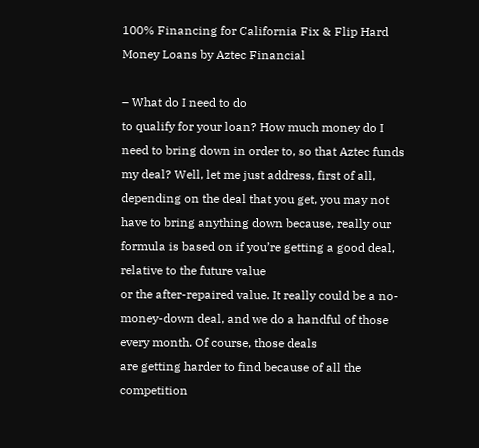100% Financing for California Fix & Flip Hard Money Loans by Aztec Financial

– What do I need to do
to qualify for your loan? How much money do I need to bring down in order to, so that Aztec funds my deal? Well, let me just address, first of all, depending on the deal that you get, you may not have to bring anything down because, really our formula is based on if you’re getting a good deal, relative to the future value
or the after-repaired value. It really could be a no-money-down deal, and we do a handful of those every month. Of course, those deals
are getting harder to find because of all the competition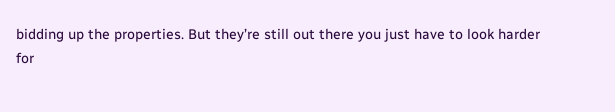bidding up the properties. But they’re still out there you just have to look harder
for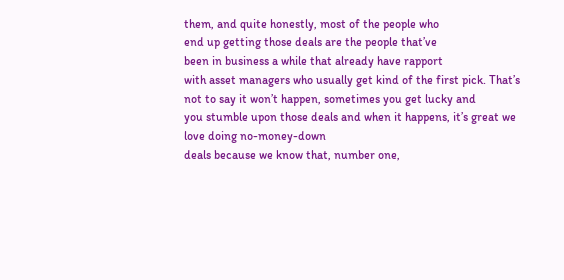them, and quite honestly, most of the people who
end up getting those deals are the people that’ve
been in business a while that already have rapport
with asset managers who usually get kind of the first pick. That’s not to say it won’t happen, sometimes you get lucky and
you stumble upon those deals and when it happens, it’s great we love doing no-money-down
deals because we know that, number one,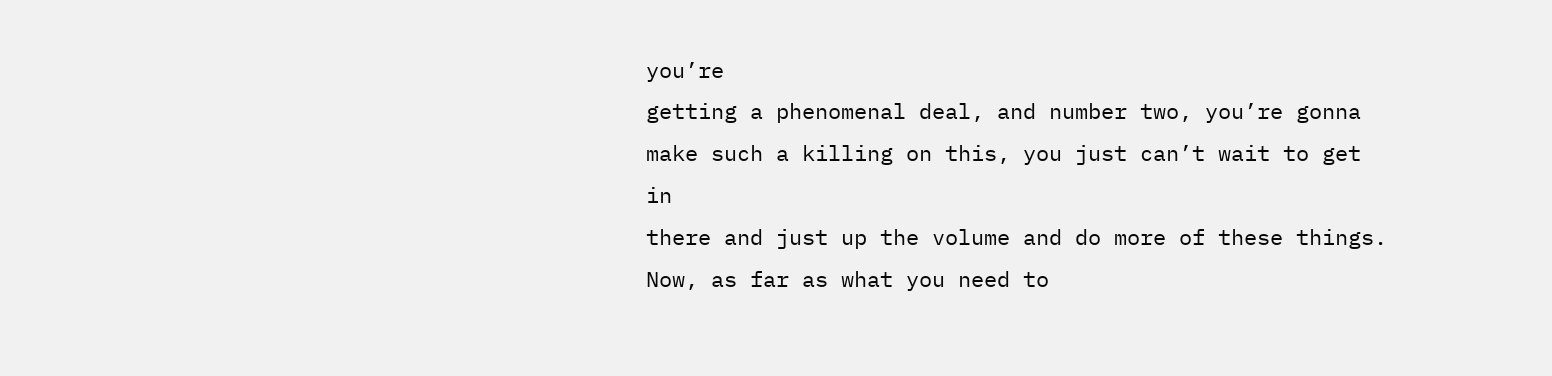you’re
getting a phenomenal deal, and number two, you’re gonna
make such a killing on this, you just can’t wait to get in
there and just up the volume and do more of these things. Now, as far as what you need to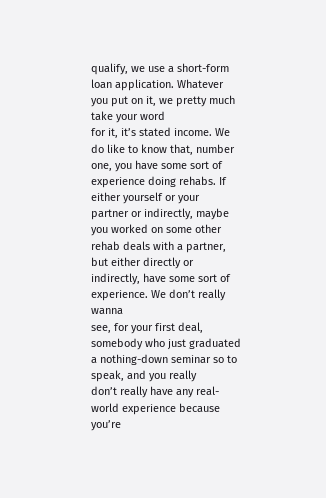qualify, we use a short-form loan application. Whatever you put on it, we pretty much take your word
for it, it’s stated income. We do like to know that, number one, you have some sort of
experience doing rehabs. If either yourself or your
partner or indirectly, maybe you worked on some other
rehab deals with a partner, but either directly or indirectly, have some sort of experience. We don’t really wanna
see, for your first deal, somebody who just graduated
a nothing-down seminar so to speak, and you really
don’t really have any real-world experience because
you’re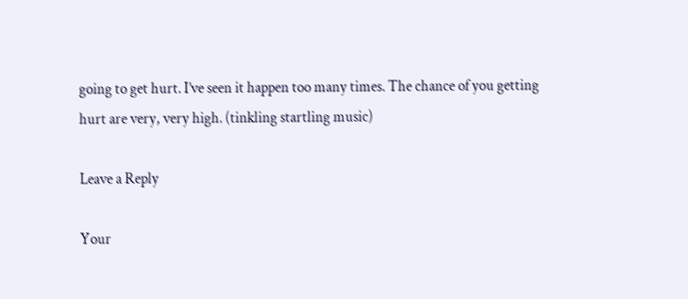going to get hurt. I’ve seen it happen too many times. The chance of you getting
hurt are very, very high. (tinkling startling music)

Leave a Reply

Your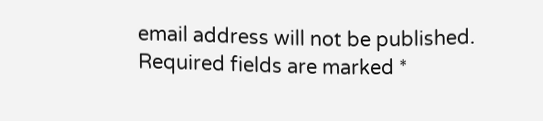email address will not be published. Required fields are marked *